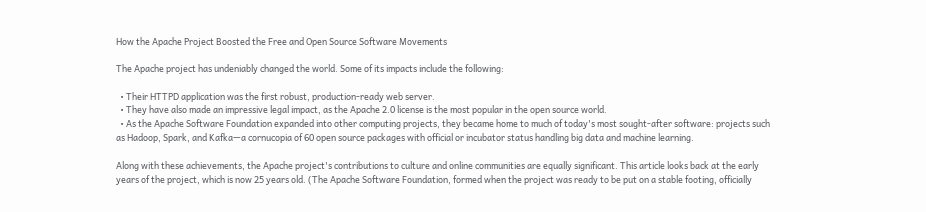How the Apache Project Boosted the Free and Open Source Software Movements

The Apache project has undeniably changed the world. Some of its impacts include the following:

  • Their HTTPD application was the first robust, production-ready web server.
  • They have also made an impressive legal impact, as the Apache 2.0 license is the most popular in the open source world.
  • As the Apache Software Foundation expanded into other computing projects, they became home to much of today's most sought-after software: projects such as Hadoop, Spark, and Kafka—a cornucopia of 60 open source packages with official or incubator status handling big data and machine learning.

Along with these achievements, the Apache project's contributions to culture and online communities are equally significant. This article looks back at the early years of the project, which is now 25 years old. (The Apache Software Foundation, formed when the project was ready to be put on a stable footing, officially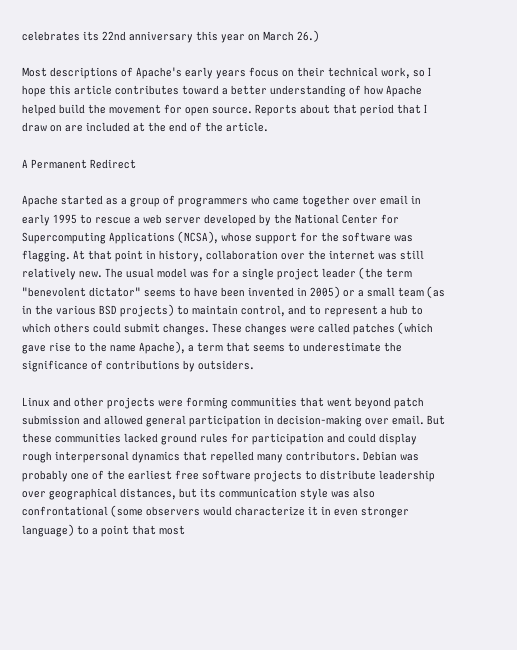celebrates its 22nd anniversary this year on March 26.)

Most descriptions of Apache's early years focus on their technical work, so I hope this article contributes toward a better understanding of how Apache helped build the movement for open source. Reports about that period that I draw on are included at the end of the article.

A Permanent Redirect

Apache started as a group of programmers who came together over email in early 1995 to rescue a web server developed by the National Center for Supercomputing Applications (NCSA), whose support for the software was flagging. At that point in history, collaboration over the internet was still relatively new. The usual model was for a single project leader (the term "benevolent dictator" seems to have been invented in 2005) or a small team (as in the various BSD projects) to maintain control, and to represent a hub to which others could submit changes. These changes were called patches (which gave rise to the name Apache), a term that seems to underestimate the significance of contributions by outsiders.

Linux and other projects were forming communities that went beyond patch submission and allowed general participation in decision-making over email. But these communities lacked ground rules for participation and could display rough interpersonal dynamics that repelled many contributors. Debian was probably one of the earliest free software projects to distribute leadership over geographical distances, but its communication style was also confrontational (some observers would characterize it in even stronger language) to a point that most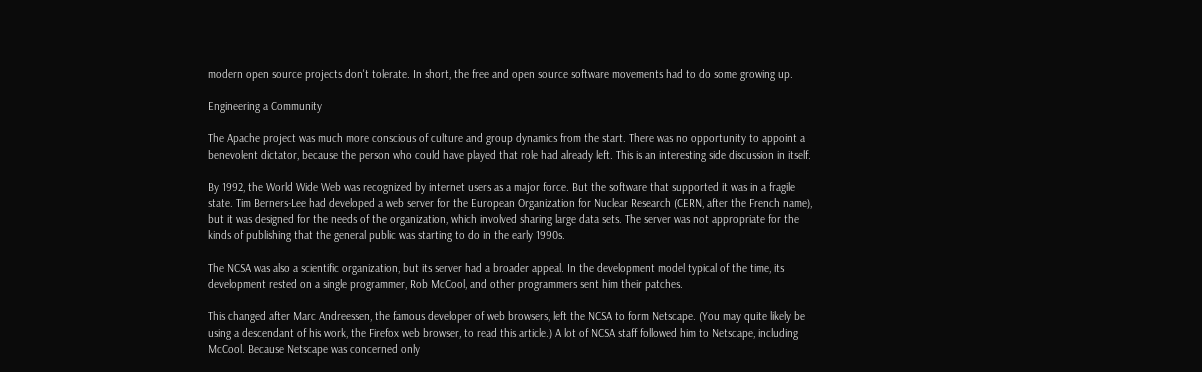modern open source projects don't tolerate. In short, the free and open source software movements had to do some growing up.

Engineering a Community

The Apache project was much more conscious of culture and group dynamics from the start. There was no opportunity to appoint a benevolent dictator, because the person who could have played that role had already left. This is an interesting side discussion in itself.

By 1992, the World Wide Web was recognized by internet users as a major force. But the software that supported it was in a fragile state. Tim Berners-Lee had developed a web server for the European Organization for Nuclear Research (CERN, after the French name), but it was designed for the needs of the organization, which involved sharing large data sets. The server was not appropriate for the kinds of publishing that the general public was starting to do in the early 1990s.

The NCSA was also a scientific organization, but its server had a broader appeal. In the development model typical of the time, its development rested on a single programmer, Rob McCool, and other programmers sent him their patches.

This changed after Marc Andreessen, the famous developer of web browsers, left the NCSA to form Netscape. (You may quite likely be using a descendant of his work, the Firefox web browser, to read this article.) A lot of NCSA staff followed him to Netscape, including McCool. Because Netscape was concerned only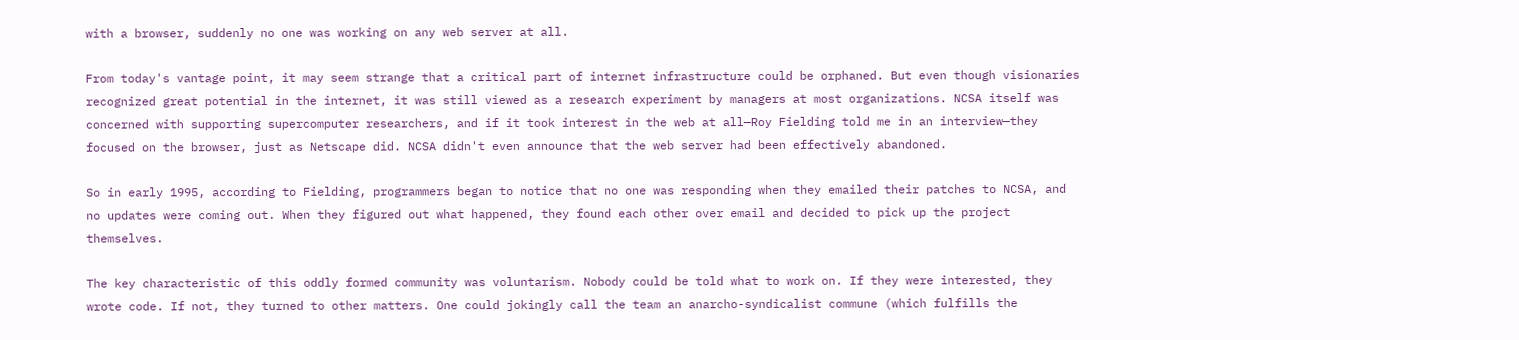with a browser, suddenly no one was working on any web server at all.

From today's vantage point, it may seem strange that a critical part of internet infrastructure could be orphaned. But even though visionaries recognized great potential in the internet, it was still viewed as a research experiment by managers at most organizations. NCSA itself was concerned with supporting supercomputer researchers, and if it took interest in the web at all—Roy Fielding told me in an interview—they focused on the browser, just as Netscape did. NCSA didn't even announce that the web server had been effectively abandoned.

So in early 1995, according to Fielding, programmers began to notice that no one was responding when they emailed their patches to NCSA, and no updates were coming out. When they figured out what happened, they found each other over email and decided to pick up the project themselves.

The key characteristic of this oddly formed community was voluntarism. Nobody could be told what to work on. If they were interested, they wrote code. If not, they turned to other matters. One could jokingly call the team an anarcho-syndicalist commune (which fulfills the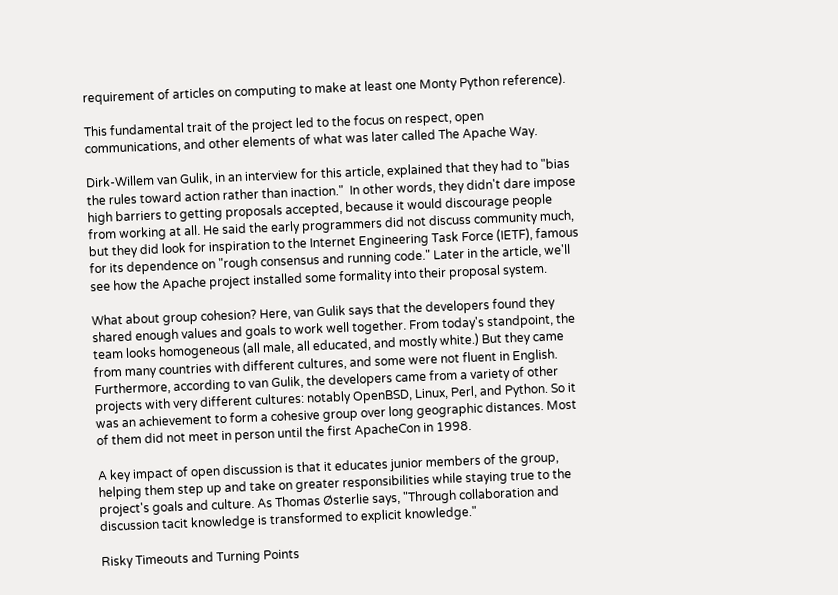requirement of articles on computing to make at least one Monty Python reference).

This fundamental trait of the project led to the focus on respect, open communications, and other elements of what was later called The Apache Way.

Dirk-Willem van Gulik, in an interview for this article, explained that they had to "bias the rules toward action rather than inaction."  In other words, they didn't dare impose high barriers to getting proposals accepted, because it would discourage people from working at all. He said the early programmers did not discuss community much, but they did look for inspiration to the Internet Engineering Task Force (IETF), famous for its dependence on "rough consensus and running code." Later in the article, we'll see how the Apache project installed some formality into their proposal system.

What about group cohesion? Here, van Gulik says that the developers found they shared enough values and goals to work well together. From today's standpoint, the team looks homogeneous (all male, all educated, and mostly white.) But they came from many countries with different cultures, and some were not fluent in English. Furthermore, according to van Gulik, the developers came from a variety of other projects with very different cultures: notably OpenBSD, Linux, Perl, and Python. So it was an achievement to form a cohesive group over long geographic distances. Most of them did not meet in person until the first ApacheCon in 1998.

A key impact of open discussion is that it educates junior members of the group, helping them step up and take on greater responsibilities while staying true to the project's goals and culture. As Thomas Østerlie says, "Through collaboration and discussion tacit knowledge is transformed to explicit knowledge."

Risky Timeouts and Turning Points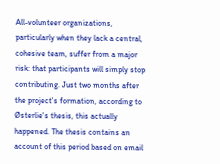All-volunteer organizations, particularly when they lack a central, cohesive team, suffer from a major risk: that participants will simply stop contributing. Just two months after the project's formation, according to Østerlie's thesis, this actually happened. The thesis contains an account of this period based on email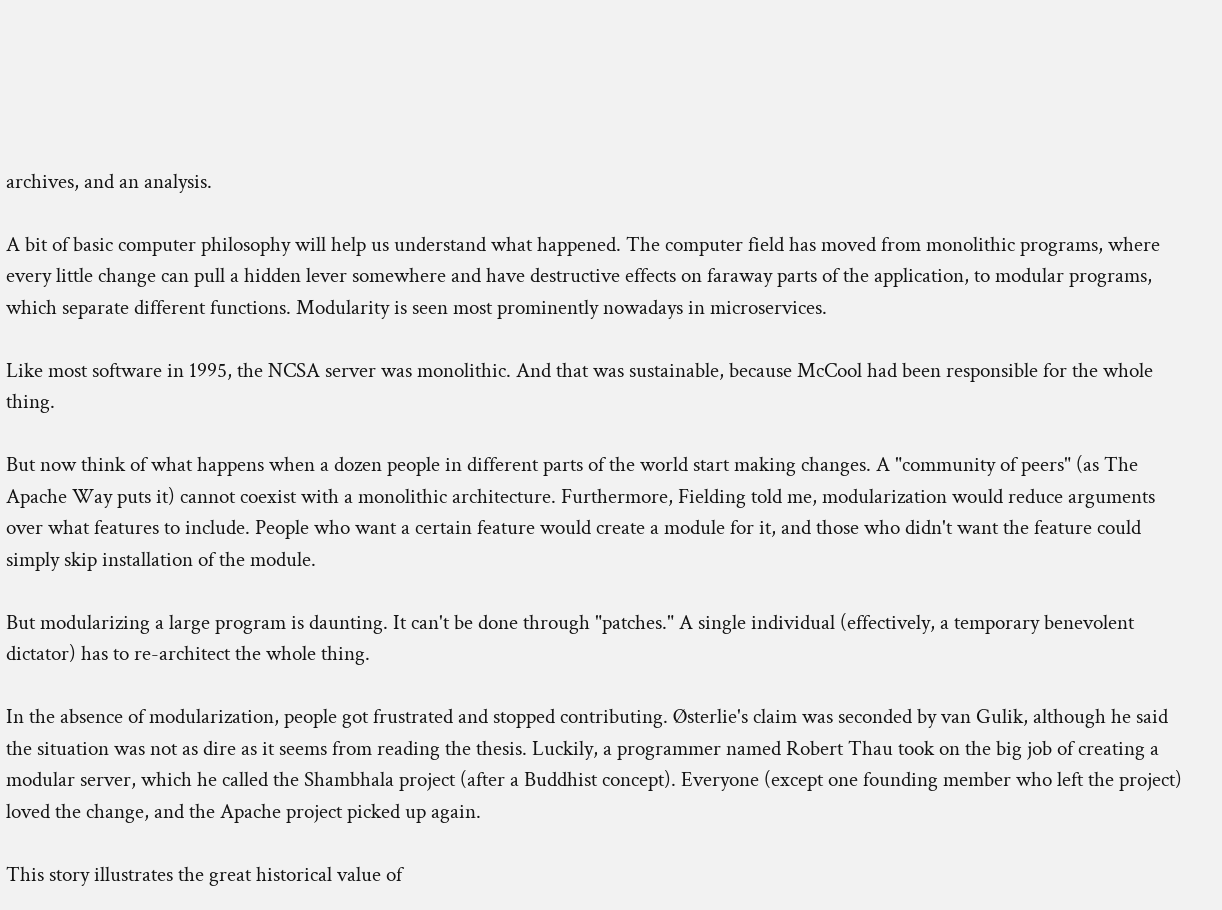archives, and an analysis.

A bit of basic computer philosophy will help us understand what happened. The computer field has moved from monolithic programs, where every little change can pull a hidden lever somewhere and have destructive effects on faraway parts of the application, to modular programs, which separate different functions. Modularity is seen most prominently nowadays in microservices.

Like most software in 1995, the NCSA server was monolithic. And that was sustainable, because McCool had been responsible for the whole thing.

But now think of what happens when a dozen people in different parts of the world start making changes. A "community of peers" (as The Apache Way puts it) cannot coexist with a monolithic architecture. Furthermore, Fielding told me, modularization would reduce arguments over what features to include. People who want a certain feature would create a module for it, and those who didn't want the feature could simply skip installation of the module.

But modularizing a large program is daunting. It can't be done through "patches." A single individual (effectively, a temporary benevolent dictator) has to re-architect the whole thing.

In the absence of modularization, people got frustrated and stopped contributing. Østerlie's claim was seconded by van Gulik, although he said the situation was not as dire as it seems from reading the thesis. Luckily, a programmer named Robert Thau took on the big job of creating a modular server, which he called the Shambhala project (after a Buddhist concept). Everyone (except one founding member who left the project) loved the change, and the Apache project picked up again.

This story illustrates the great historical value of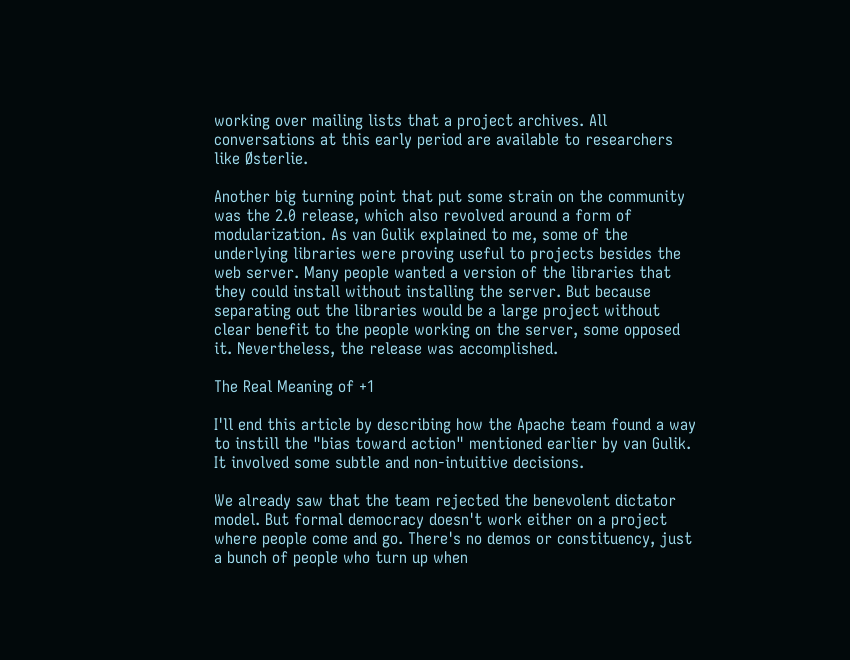working over mailing lists that a project archives. All conversations at this early period are available to researchers like Østerlie.

Another big turning point that put some strain on the community was the 2.0 release, which also revolved around a form of modularization. As van Gulik explained to me, some of the underlying libraries were proving useful to projects besides the web server. Many people wanted a version of the libraries that they could install without installing the server. But because separating out the libraries would be a large project without clear benefit to the people working on the server, some opposed it. Nevertheless, the release was accomplished.

The Real Meaning of +1

I'll end this article by describing how the Apache team found a way to instill the "bias toward action" mentioned earlier by van Gulik. It involved some subtle and non-intuitive decisions.

We already saw that the team rejected the benevolent dictator model. But formal democracy doesn't work either on a project where people come and go. There's no demos or constituency, just a bunch of people who turn up when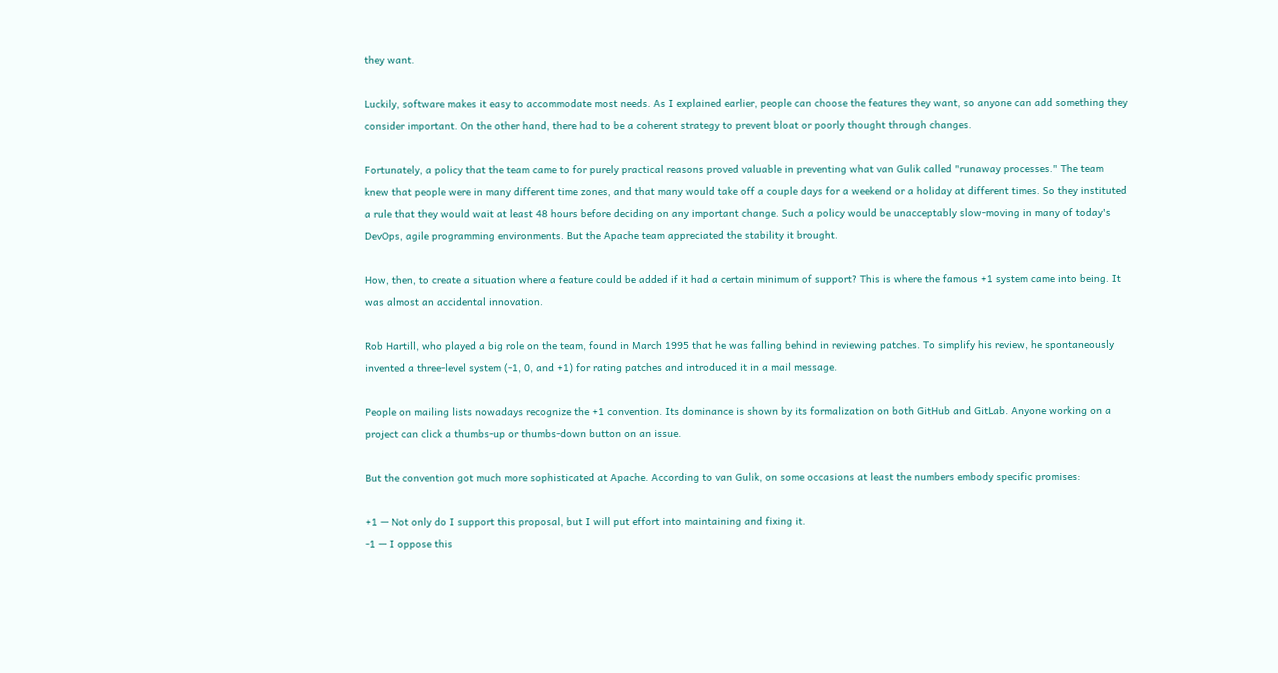they want.

Luckily, software makes it easy to accommodate most needs. As I explained earlier, people can choose the features they want, so anyone can add something they consider important. On the other hand, there had to be a coherent strategy to prevent bloat or poorly thought through changes.

Fortunately, a policy that the team came to for purely practical reasons proved valuable in preventing what van Gulik called "runaway processes." The team knew that people were in many different time zones, and that many would take off a couple days for a weekend or a holiday at different times. So they instituted a rule that they would wait at least 48 hours before deciding on any important change. Such a policy would be unacceptably slow-moving in many of today's DevOps, agile programming environments. But the Apache team appreciated the stability it brought.

How, then, to create a situation where a feature could be added if it had a certain minimum of support? This is where the famous +1 system came into being. It was almost an accidental innovation.

Rob Hartill, who played a big role on the team, found in March 1995 that he was falling behind in reviewing patches. To simplify his review, he spontaneously invented a three-level system (-1, 0, and +1) for rating patches and introduced it in a mail message.

People on mailing lists nowadays recognize the +1 convention. Its dominance is shown by its formalization on both GitHub and GitLab. Anyone working on a project can click a thumbs-up or thumbs-down button on an issue.

But the convention got much more sophisticated at Apache. According to van Gulik, on some occasions at least the numbers embody specific promises:

+1 — Not only do I support this proposal, but I will put effort into maintaining and fixing it.
-1 — I oppose this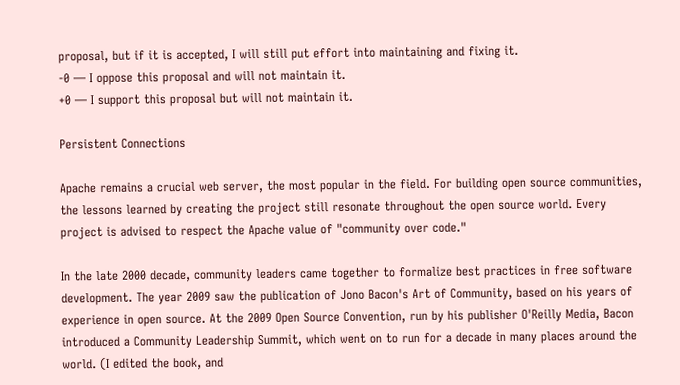proposal, but if it is accepted, I will still put effort into maintaining and fixing it.
-0 — I oppose this proposal and will not maintain it.
+0 — I support this proposal but will not maintain it.

Persistent Connections

Apache remains a crucial web server, the most popular in the field. For building open source communities, the lessons learned by creating the project still resonate throughout the open source world. Every project is advised to respect the Apache value of "community over code."

In the late 2000 decade, community leaders came together to formalize best practices in free software development. The year 2009 saw the publication of Jono Bacon's Art of Community, based on his years of experience in open source. At the 2009 Open Source Convention, run by his publisher O'Reilly Media, Bacon introduced a Community Leadership Summit, which went on to run for a decade in many places around the world. (I edited the book, and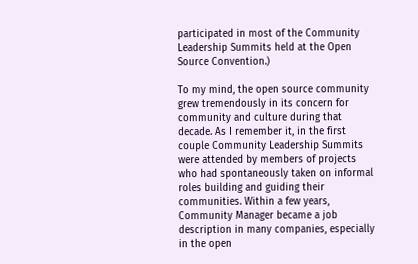participated in most of the Community Leadership Summits held at the Open Source Convention.)

To my mind, the open source community grew tremendously in its concern for community and culture during that decade. As I remember it, in the first couple Community Leadership Summits were attended by members of projects who had spontaneously taken on informal roles building and guiding their communities. Within a few years, Community Manager became a job description in many companies, especially in the open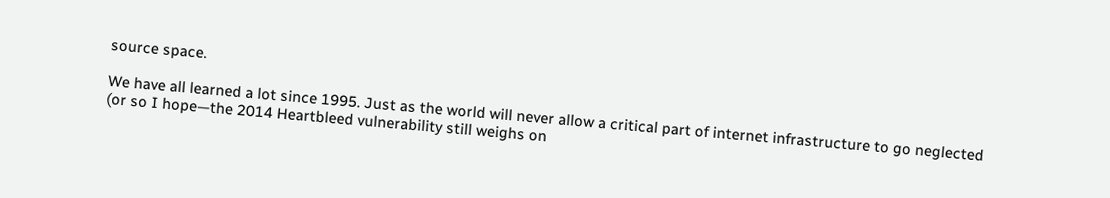source space.

We have all learned a lot since 1995. Just as the world will never allow a critical part of internet infrastructure to go neglected (or so I hope—the 2014 Heartbleed vulnerability still weighs on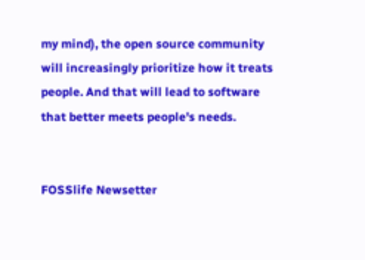my mind), the open source community will increasingly prioritize how it treats people. And that will lead to software that better meets people's needs.


FOSSlife Newsetter